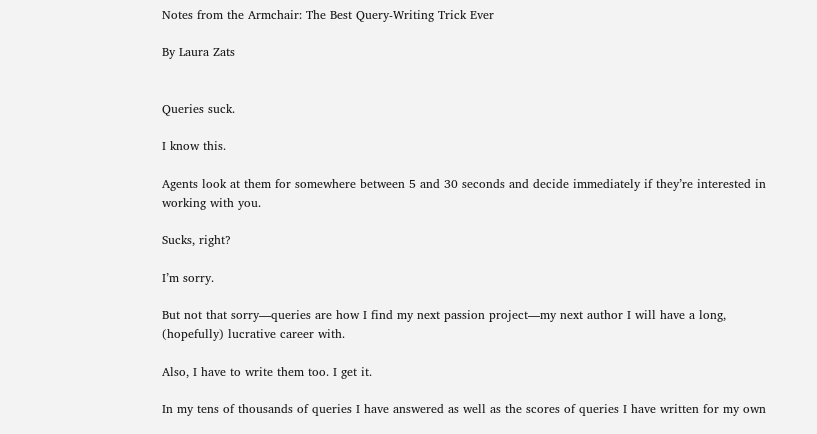Notes from the Armchair: The Best Query-Writing Trick Ever

By Laura Zats


Queries suck.

I know this.

Agents look at them for somewhere between 5 and 30 seconds and decide immediately if they’re interested in working with you.

Sucks, right?

I’m sorry.

But not that sorry—queries are how I find my next passion project—my next author I will have a long, (hopefully) lucrative career with.

Also, I have to write them too. I get it.

In my tens of thousands of queries I have answered as well as the scores of queries I have written for my own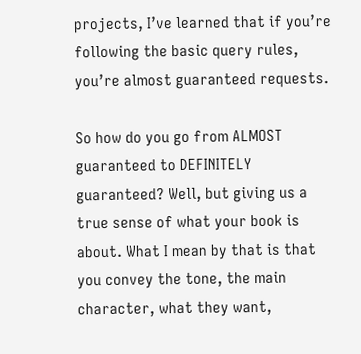projects, I’ve learned that if you’re following the basic query rules, you’re almost guaranteed requests.

So how do you go from ALMOST guaranteed to DEFINITELY guaranteed? Well, but giving us a true sense of what your book is about. What I mean by that is that you convey the tone, the main character, what they want,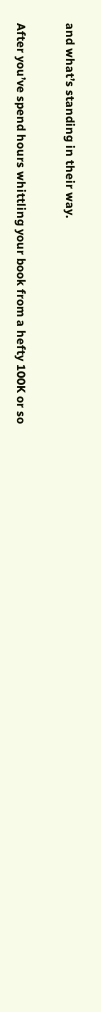and what’s standing in their way.

After you’ve spend hours whittling your book from a hefty 100K or so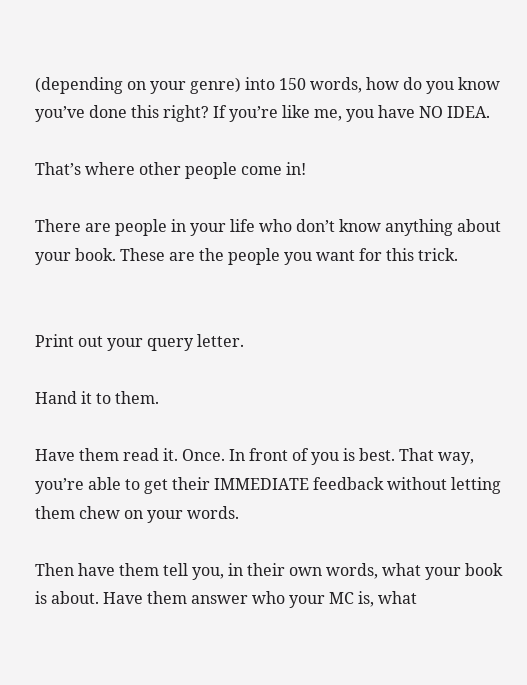(depending on your genre) into 150 words, how do you know you’ve done this right? If you’re like me, you have NO IDEA.

That’s where other people come in!

There are people in your life who don’t know anything about your book. These are the people you want for this trick.


Print out your query letter.

Hand it to them.

Have them read it. Once. In front of you is best. That way, you’re able to get their IMMEDIATE feedback without letting them chew on your words.

Then have them tell you, in their own words, what your book is about. Have them answer who your MC is, what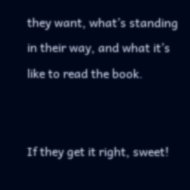they want, what’s standing in their way, and what it’s like to read the book.


If they get it right, sweet!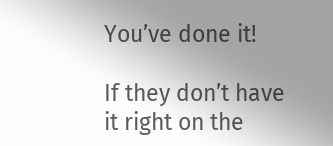You’ve done it!

If they don’t have it right on the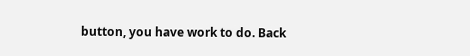button, you have work to do. Back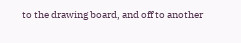to the drawing board, and off to another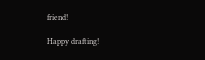friend!

Happy drafting!